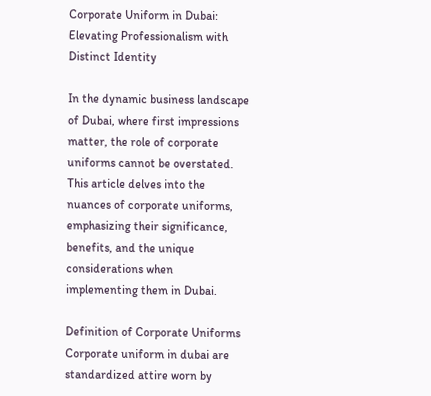Corporate Uniform in Dubai: Elevating Professionalism with Distinct Identity

In the dynamic business landscape of Dubai, where first impressions matter, the role of corporate uniforms cannot be overstated. This article delves into the nuances of corporate uniforms, emphasizing their significance, benefits, and the unique considerations when implementing them in Dubai.

Definition of Corporate Uniforms
Corporate uniform in dubai are standardized attire worn by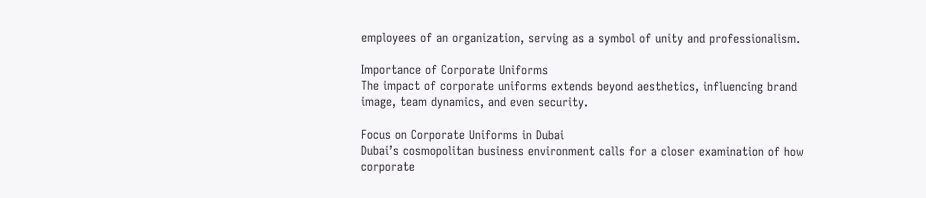employees of an organization, serving as a symbol of unity and professionalism.

Importance of Corporate Uniforms
The impact of corporate uniforms extends beyond aesthetics, influencing brand image, team dynamics, and even security.

Focus on Corporate Uniforms in Dubai
Dubai’s cosmopolitan business environment calls for a closer examination of how corporate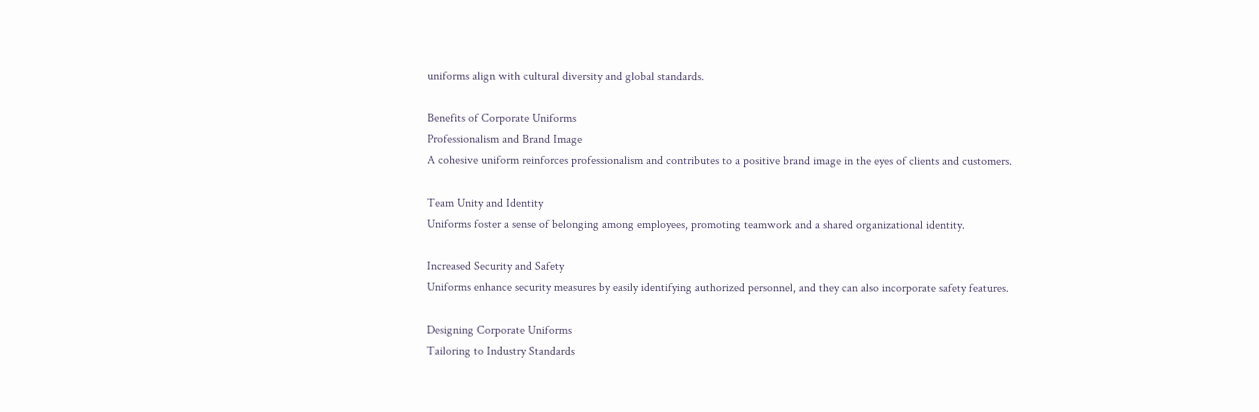uniforms align with cultural diversity and global standards.

Benefits of Corporate Uniforms
Professionalism and Brand Image
A cohesive uniform reinforces professionalism and contributes to a positive brand image in the eyes of clients and customers.

Team Unity and Identity
Uniforms foster a sense of belonging among employees, promoting teamwork and a shared organizational identity.

Increased Security and Safety
Uniforms enhance security measures by easily identifying authorized personnel, and they can also incorporate safety features.

Designing Corporate Uniforms
Tailoring to Industry Standards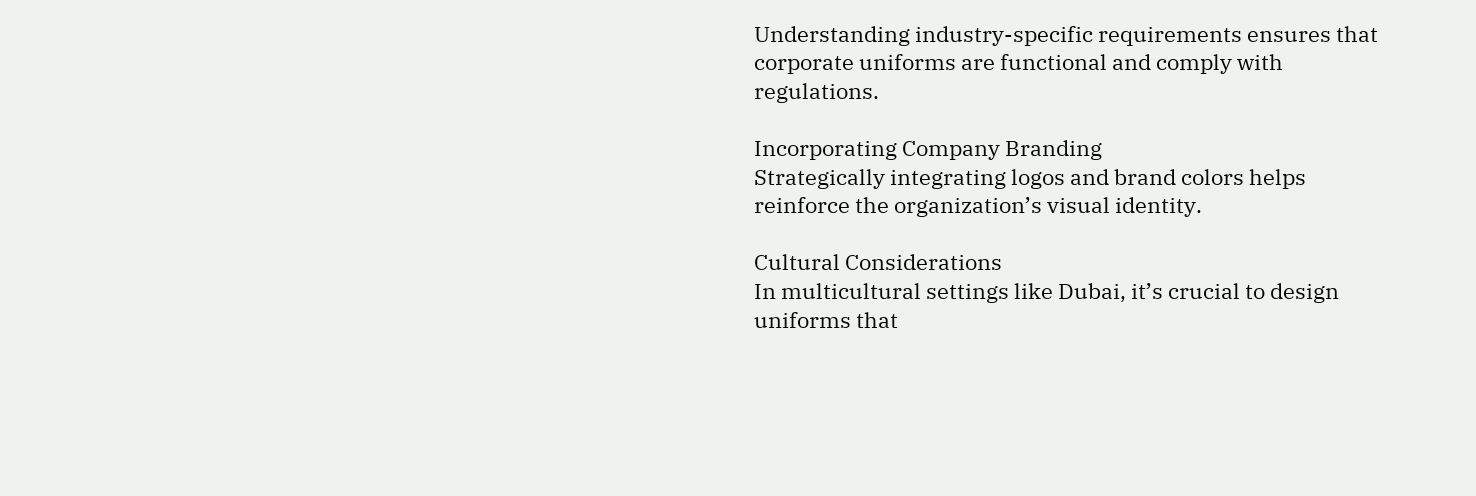Understanding industry-specific requirements ensures that corporate uniforms are functional and comply with regulations.

Incorporating Company Branding
Strategically integrating logos and brand colors helps reinforce the organization’s visual identity.

Cultural Considerations
In multicultural settings like Dubai, it’s crucial to design uniforms that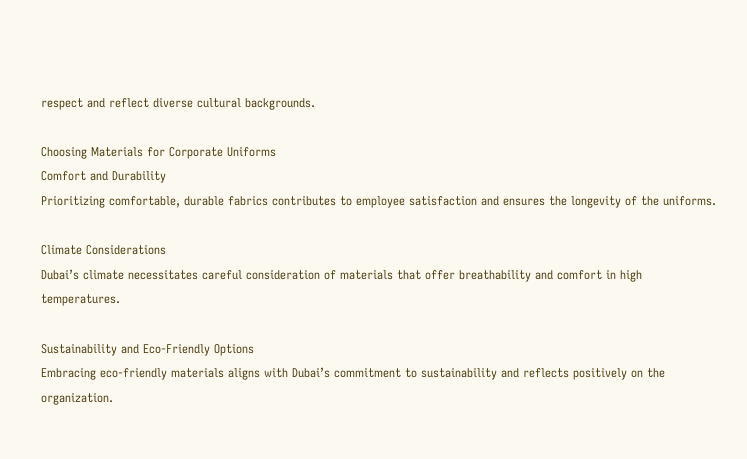respect and reflect diverse cultural backgrounds.

Choosing Materials for Corporate Uniforms
Comfort and Durability
Prioritizing comfortable, durable fabrics contributes to employee satisfaction and ensures the longevity of the uniforms.

Climate Considerations
Dubai’s climate necessitates careful consideration of materials that offer breathability and comfort in high temperatures.

Sustainability and Eco-Friendly Options
Embracing eco-friendly materials aligns with Dubai’s commitment to sustainability and reflects positively on the organization.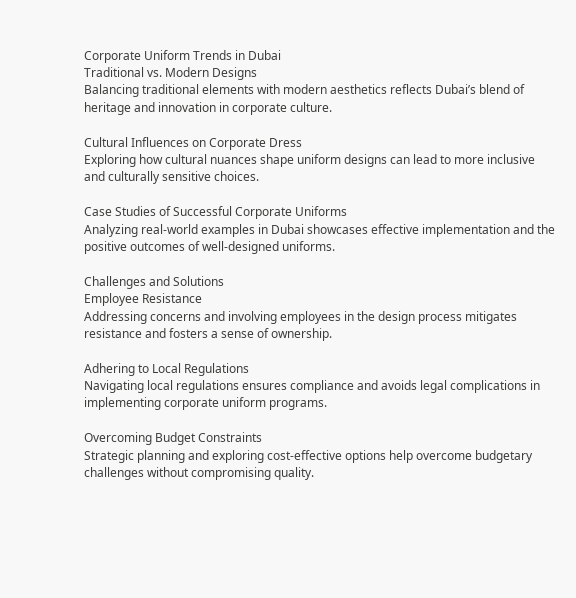Corporate Uniform Trends in Dubai
Traditional vs. Modern Designs
Balancing traditional elements with modern aesthetics reflects Dubai’s blend of heritage and innovation in corporate culture.

Cultural Influences on Corporate Dress
Exploring how cultural nuances shape uniform designs can lead to more inclusive and culturally sensitive choices.

Case Studies of Successful Corporate Uniforms
Analyzing real-world examples in Dubai showcases effective implementation and the positive outcomes of well-designed uniforms.

Challenges and Solutions
Employee Resistance
Addressing concerns and involving employees in the design process mitigates resistance and fosters a sense of ownership.

Adhering to Local Regulations
Navigating local regulations ensures compliance and avoids legal complications in implementing corporate uniform programs.

Overcoming Budget Constraints
Strategic planning and exploring cost-effective options help overcome budgetary challenges without compromising quality.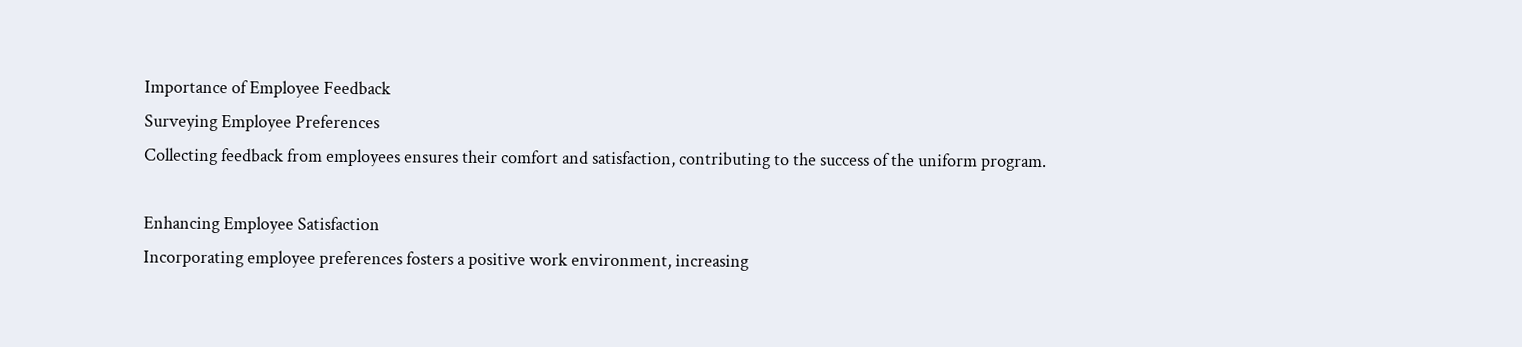Importance of Employee Feedback
Surveying Employee Preferences
Collecting feedback from employees ensures their comfort and satisfaction, contributing to the success of the uniform program.

Enhancing Employee Satisfaction
Incorporating employee preferences fosters a positive work environment, increasing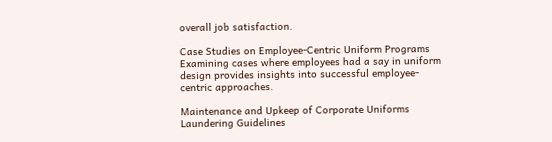overall job satisfaction.

Case Studies on Employee-Centric Uniform Programs
Examining cases where employees had a say in uniform design provides insights into successful employee-centric approaches.

Maintenance and Upkeep of Corporate Uniforms
Laundering Guidelines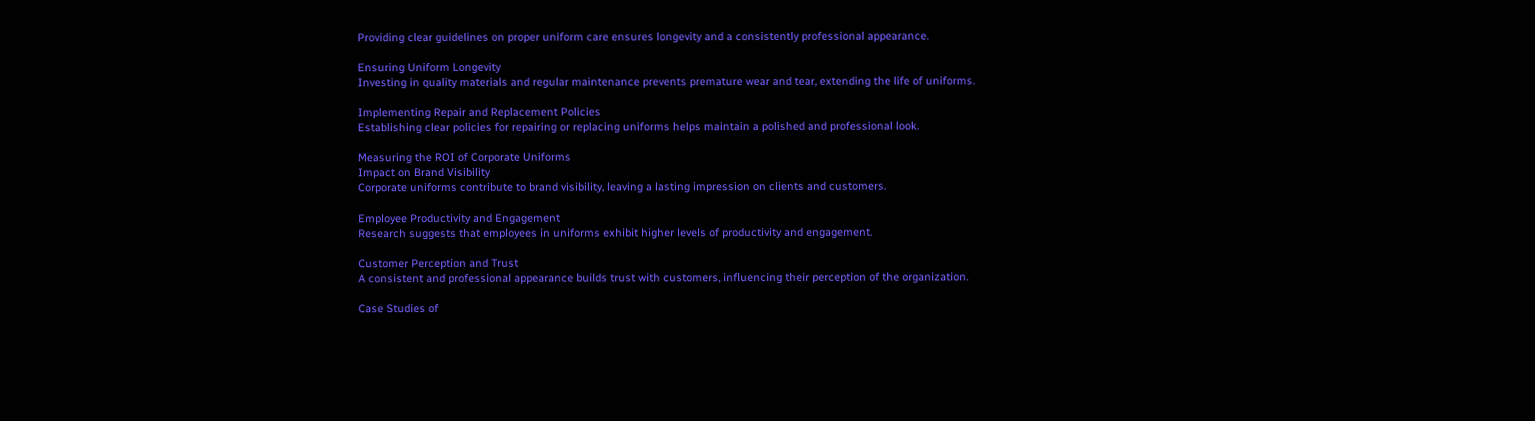Providing clear guidelines on proper uniform care ensures longevity and a consistently professional appearance.

Ensuring Uniform Longevity
Investing in quality materials and regular maintenance prevents premature wear and tear, extending the life of uniforms.

Implementing Repair and Replacement Policies
Establishing clear policies for repairing or replacing uniforms helps maintain a polished and professional look.

Measuring the ROI of Corporate Uniforms
Impact on Brand Visibility
Corporate uniforms contribute to brand visibility, leaving a lasting impression on clients and customers.

Employee Productivity and Engagement
Research suggests that employees in uniforms exhibit higher levels of productivity and engagement.

Customer Perception and Trust
A consistent and professional appearance builds trust with customers, influencing their perception of the organization.

Case Studies of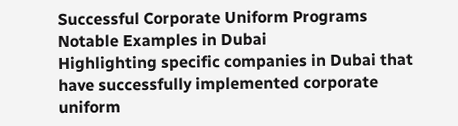Successful Corporate Uniform Programs
Notable Examples in Dubai
Highlighting specific companies in Dubai that have successfully implemented corporate uniform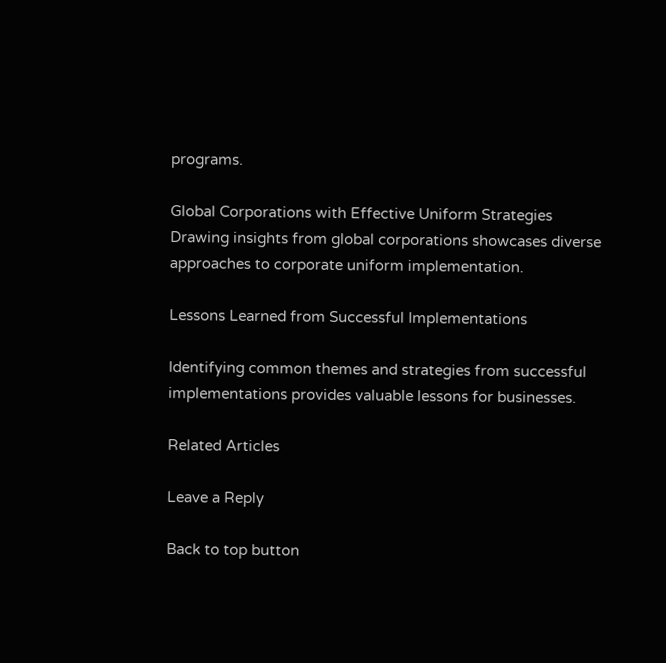programs.

Global Corporations with Effective Uniform Strategies
Drawing insights from global corporations showcases diverse approaches to corporate uniform implementation.

Lessons Learned from Successful Implementations

Identifying common themes and strategies from successful implementations provides valuable lessons for businesses.

Related Articles

Leave a Reply

Back to top button